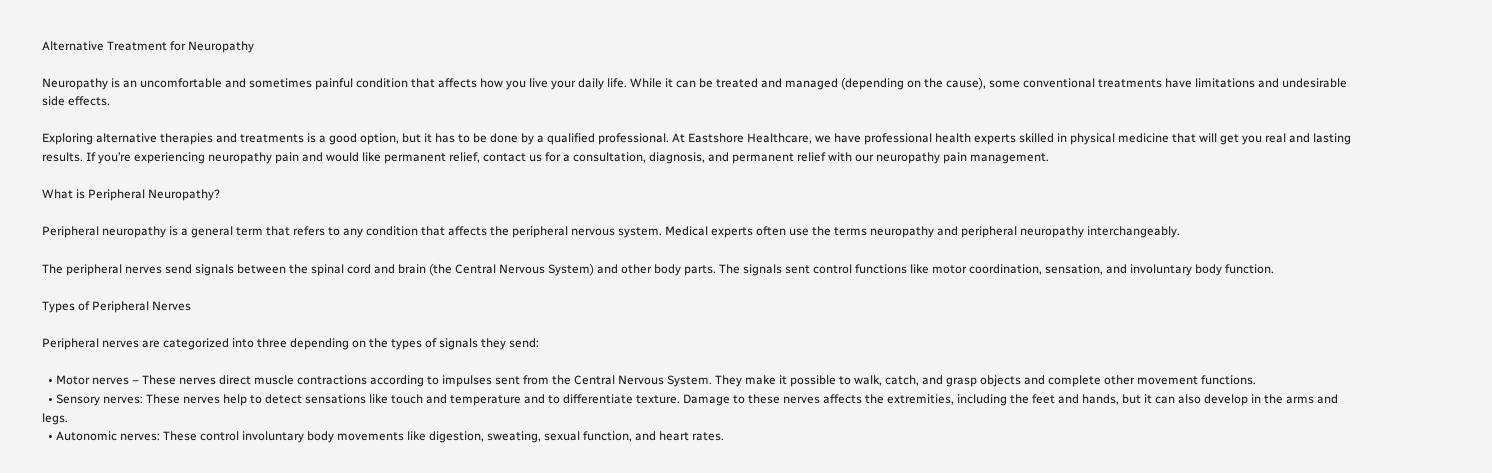Alternative Treatment for Neuropathy

Neuropathy is an uncomfortable and sometimes painful condition that affects how you live your daily life. While it can be treated and managed (depending on the cause), some conventional treatments have limitations and undesirable side effects.

Exploring alternative therapies and treatments is a good option, but it has to be done by a qualified professional. At Eastshore Healthcare, we have professional health experts skilled in physical medicine that will get you real and lasting results. If you’re experiencing neuropathy pain and would like permanent relief, contact us for a consultation, diagnosis, and permanent relief with our neuropathy pain management.

What is Peripheral Neuropathy?

Peripheral neuropathy is a general term that refers to any condition that affects the peripheral nervous system. Medical experts often use the terms neuropathy and peripheral neuropathy interchangeably.

The peripheral nerves send signals between the spinal cord and brain (the Central Nervous System) and other body parts. The signals sent control functions like motor coordination, sensation, and involuntary body function.

Types of Peripheral Nerves

Peripheral nerves are categorized into three depending on the types of signals they send:

  • Motor nerves – These nerves direct muscle contractions according to impulses sent from the Central Nervous System. They make it possible to walk, catch, and grasp objects and complete other movement functions.
  • Sensory nerves: These nerves help to detect sensations like touch and temperature and to differentiate texture. Damage to these nerves affects the extremities, including the feet and hands, but it can also develop in the arms and legs.
  • Autonomic nerves: These control involuntary body movements like digestion, sweating, sexual function, and heart rates.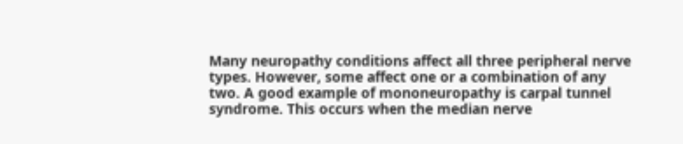Many neuropathy conditions affect all three peripheral nerve types. However, some affect one or a combination of any two. A good example of mononeuropathy is carpal tunnel syndrome. This occurs when the median nerve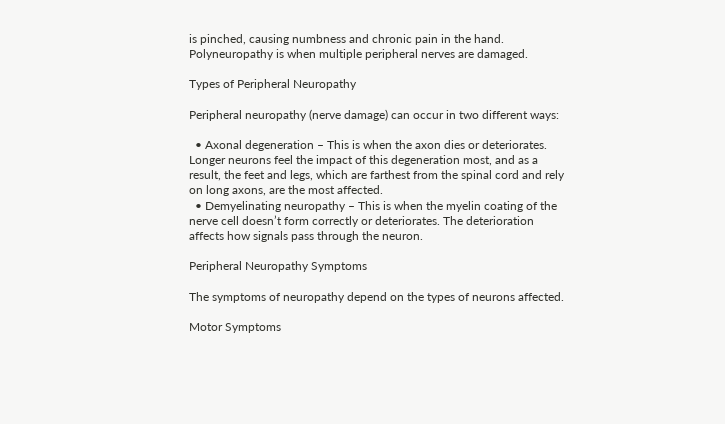is pinched, causing numbness and chronic pain in the hand. Polyneuropathy is when multiple peripheral nerves are damaged.

Types of Peripheral Neuropathy

Peripheral neuropathy (nerve damage) can occur in two different ways:

  • Axonal degeneration – This is when the axon dies or deteriorates. Longer neurons feel the impact of this degeneration most, and as a result, the feet and legs, which are farthest from the spinal cord and rely on long axons, are the most affected.
  • Demyelinating neuropathy – This is when the myelin coating of the nerve cell doesn’t form correctly or deteriorates. The deterioration affects how signals pass through the neuron.

Peripheral Neuropathy Symptoms

The symptoms of neuropathy depend on the types of neurons affected.

Motor Symptoms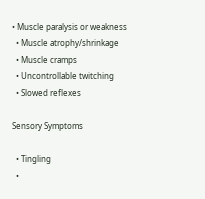• Muscle paralysis or weakness
  • Muscle atrophy/shrinkage
  • Muscle cramps
  • Uncontrollable twitching
  • Slowed reflexes

Sensory Symptoms

  • Tingling
  •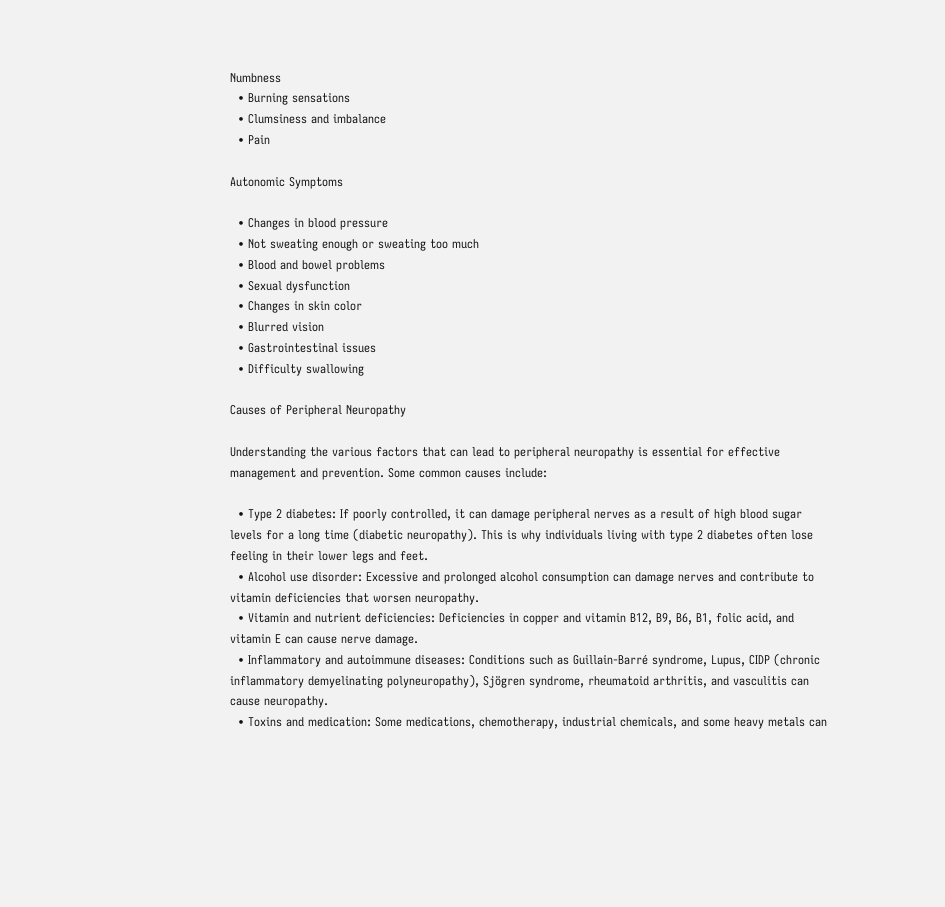Numbness
  • Burning sensations
  • Clumsiness and imbalance
  • Pain

Autonomic Symptoms

  • Changes in blood pressure
  • Not sweating enough or sweating too much
  • Blood and bowel problems
  • Sexual dysfunction
  • Changes in skin color
  • Blurred vision
  • Gastrointestinal issues
  • Difficulty swallowing

Causes of Peripheral Neuropathy

Understanding the various factors that can lead to peripheral neuropathy is essential for effective management and prevention. Some common causes include:

  • Type 2 diabetes: If poorly controlled, it can damage peripheral nerves as a result of high blood sugar levels for a long time (diabetic neuropathy). This is why individuals living with type 2 diabetes often lose feeling in their lower legs and feet.
  • Alcohol use disorder: Excessive and prolonged alcohol consumption can damage nerves and contribute to vitamin deficiencies that worsen neuropathy.
  • Vitamin and nutrient deficiencies: Deficiencies in copper and vitamin B12, B9, B6, B1, folic acid, and vitamin E can cause nerve damage.
  • Inflammatory and autoimmune diseases: Conditions such as Guillain-Barré syndrome, Lupus, CIDP (chronic inflammatory demyelinating polyneuropathy), Sjögren syndrome, rheumatoid arthritis, and vasculitis can cause neuropathy.
  • Toxins and medication: Some medications, chemotherapy, industrial chemicals, and some heavy metals can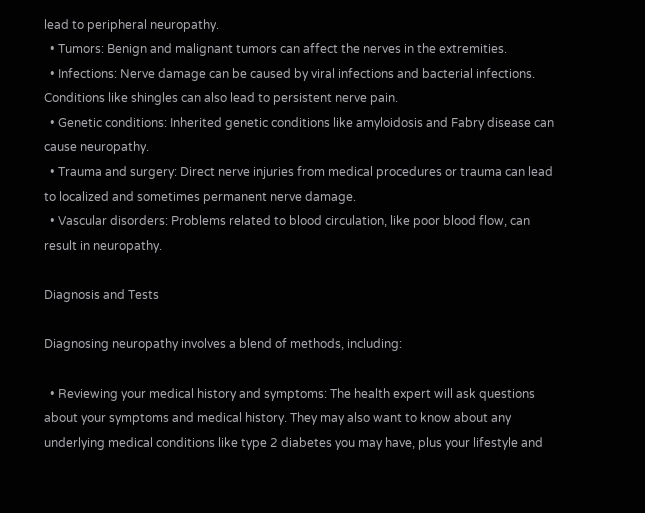lead to peripheral neuropathy.
  • Tumors: Benign and malignant tumors can affect the nerves in the extremities.
  • Infections: Nerve damage can be caused by viral infections and bacterial infections. Conditions like shingles can also lead to persistent nerve pain.
  • Genetic conditions: Inherited genetic conditions like amyloidosis and Fabry disease can cause neuropathy.
  • Trauma and surgery: Direct nerve injuries from medical procedures or trauma can lead to localized and sometimes permanent nerve damage.
  • Vascular disorders: Problems related to blood circulation, like poor blood flow, can result in neuropathy.

Diagnosis and Tests

Diagnosing neuropathy involves a blend of methods, including:

  • Reviewing your medical history and symptoms: The health expert will ask questions about your symptoms and medical history. They may also want to know about any underlying medical conditions like type 2 diabetes you may have, plus your lifestyle and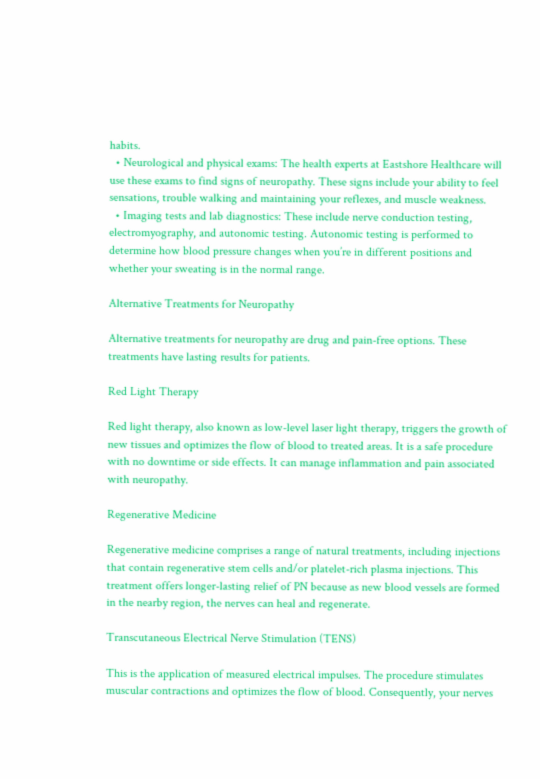habits.
  • Neurological and physical exams: The health experts at Eastshore Healthcare will use these exams to find signs of neuropathy. These signs include your ability to feel sensations, trouble walking and maintaining your reflexes, and muscle weakness.
  • Imaging tests and lab diagnostics: These include nerve conduction testing, electromyography, and autonomic testing. Autonomic testing is performed to determine how blood pressure changes when you’re in different positions and whether your sweating is in the normal range.

Alternative Treatments for Neuropathy

Alternative treatments for neuropathy are drug and pain-free options. These treatments have lasting results for patients.

Red Light Therapy

Red light therapy, also known as low-level laser light therapy, triggers the growth of new tissues and optimizes the flow of blood to treated areas. It is a safe procedure with no downtime or side effects. It can manage inflammation and pain associated with neuropathy.

Regenerative Medicine

Regenerative medicine comprises a range of natural treatments, including injections that contain regenerative stem cells and/or platelet-rich plasma injections. This treatment offers longer-lasting relief of PN because as new blood vessels are formed in the nearby region, the nerves can heal and regenerate.

Transcutaneous Electrical Nerve Stimulation (TENS)

This is the application of measured electrical impulses. The procedure stimulates muscular contractions and optimizes the flow of blood. Consequently, your nerves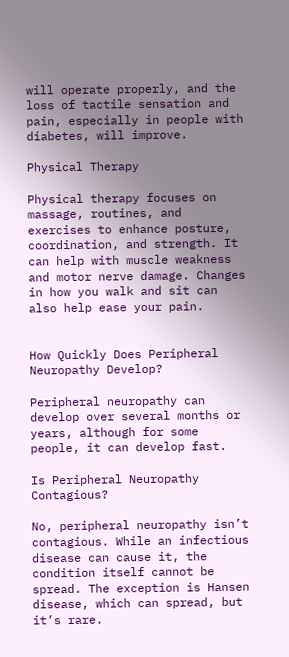will operate properly, and the loss of tactile sensation and pain, especially in people with diabetes, will improve.

Physical Therapy

Physical therapy focuses on massage, routines, and exercises to enhance posture, coordination, and strength. It can help with muscle weakness and motor nerve damage. Changes in how you walk and sit can also help ease your pain.


How Quickly Does Peripheral Neuropathy Develop?

Peripheral neuropathy can develop over several months or years, although for some people, it can develop fast.

Is Peripheral Neuropathy Contagious?

No, peripheral neuropathy isn’t contagious. While an infectious disease can cause it, the condition itself cannot be spread. The exception is Hansen disease, which can spread, but it’s rare.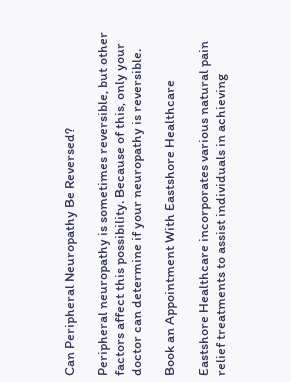Can Peripheral Neuropathy Be Reversed?

Peripheral neuropathy is sometimes reversible, but other factors affect this possibility. Because of this, only your doctor can determine if your neuropathy is reversible.

Book an Appointment With Eastshore Healthcare

Eastshore Healthcare incorporates various natural pain relief treatments to assist individuals in achieving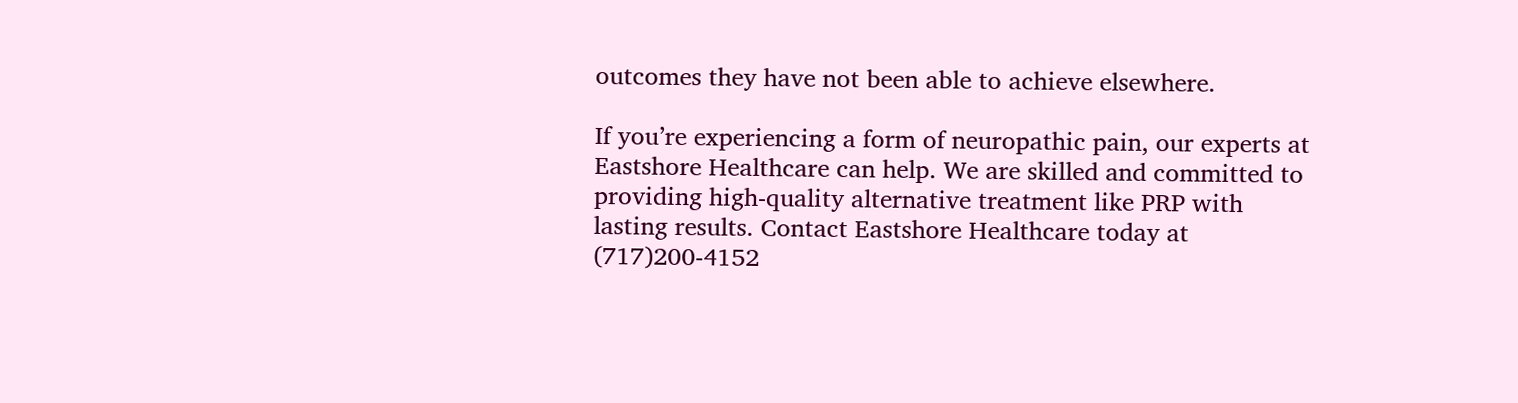outcomes they have not been able to achieve elsewhere.

If you’re experiencing a form of neuropathic pain, our experts at Eastshore Healthcare can help. We are skilled and committed to providing high-quality alternative treatment like PRP with lasting results. Contact Eastshore Healthcare today at (717)200-4152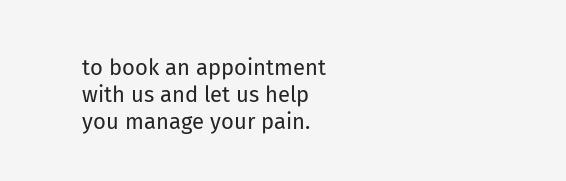to book an appointment with us and let us help you manage your pain.